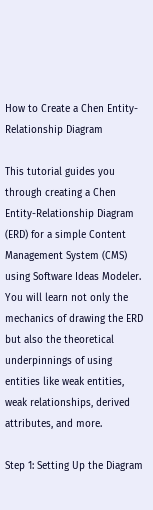How to Create a Chen Entity-Relationship Diagram

This tutorial guides you through creating a Chen Entity-Relationship Diagram (ERD) for a simple Content Management System (CMS) using Software Ideas Modeler. You will learn not only the mechanics of drawing the ERD but also the theoretical underpinnings of using entities like weak entities, weak relationships, derived attributes, and more.

Step 1: Setting Up the Diagram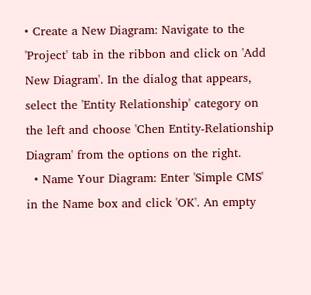• Create a New Diagram: Navigate to the 'Project' tab in the ribbon and click on 'Add New Diagram'. In the dialog that appears, select the 'Entity Relationship' category on the left and choose 'Chen Entity-Relationship Diagram' from the options on the right.
  • Name Your Diagram: Enter 'Simple CMS' in the Name box and click 'OK'. An empty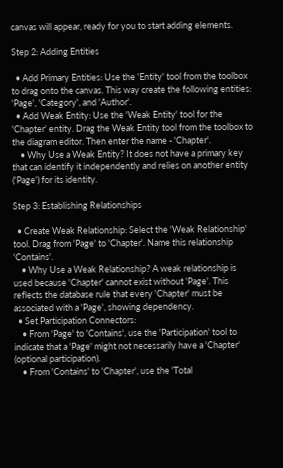canvas will appear, ready for you to start adding elements.

Step 2: Adding Entities

  • Add Primary Entities: Use the 'Entity' tool from the toolbox to drag onto the canvas. This way create the following entities: 'Page', 'Category', and 'Author'.
  • Add Weak Entity: Use the 'Weak Entity' tool for the 'Chapter' entity. Drag the Weak Entity tool from the toolbox to the diagram editor. Then enter the name - 'Chapter'.
    • Why Use a Weak Entity? It does not have a primary key that can identify it independently and relies on another entity ('Page') for its identity.

Step 3: Establishing Relationships

  • Create Weak Relationship: Select the 'Weak Relationship' tool. Drag from 'Page' to 'Chapter'. Name this relationship 'Contains'.
    • Why Use a Weak Relationship? A weak relationship is used because 'Chapter' cannot exist without 'Page'. This reflects the database rule that every 'Chapter' must be associated with a 'Page', showing dependency.
  • Set Participation Connectors:
    • From 'Page' to 'Contains', use the 'Participation' tool to indicate that a 'Page' might not necessarily have a 'Chapter' (optional participation).
    • From 'Contains' to 'Chapter', use the 'Total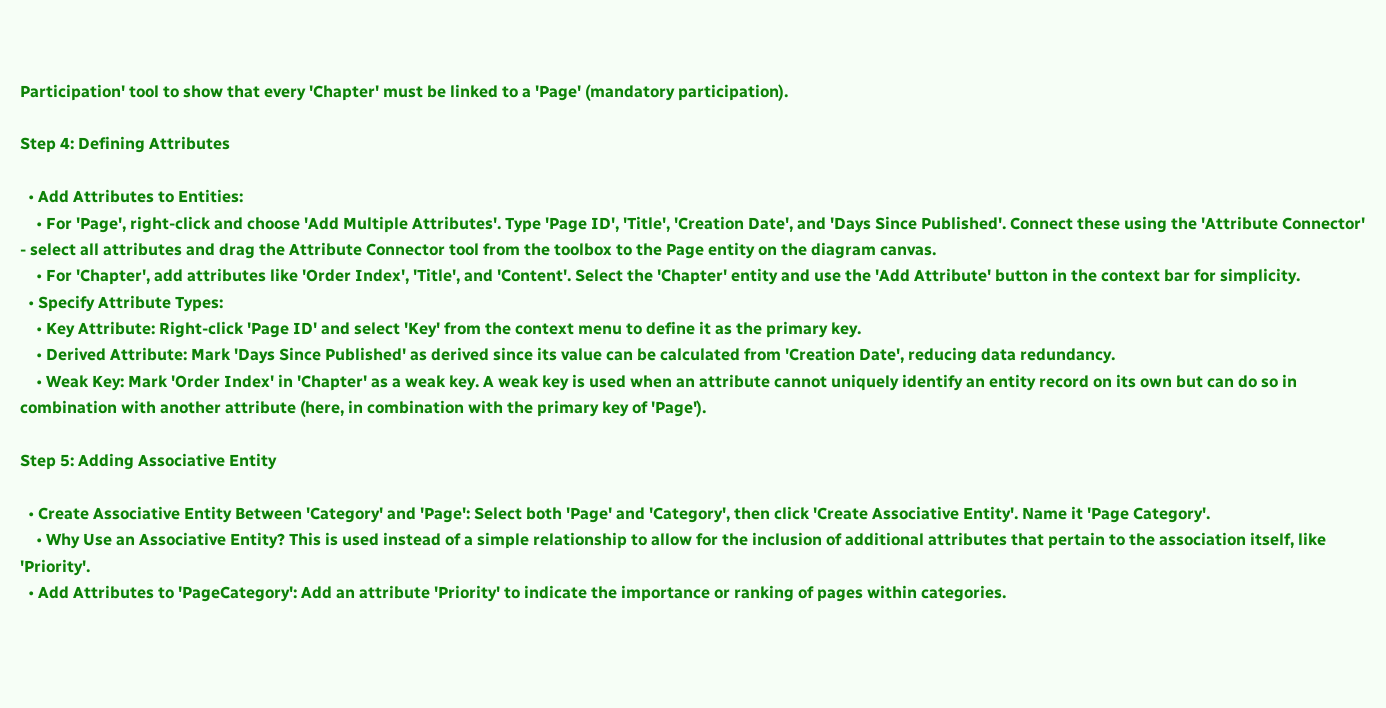Participation' tool to show that every 'Chapter' must be linked to a 'Page' (mandatory participation).

Step 4: Defining Attributes

  • Add Attributes to Entities:
    • For 'Page', right-click and choose 'Add Multiple Attributes'. Type 'Page ID', 'Title', 'Creation Date', and 'Days Since Published'. Connect these using the 'Attribute Connector' - select all attributes and drag the Attribute Connector tool from the toolbox to the Page entity on the diagram canvas.
    • For 'Chapter', add attributes like 'Order Index', 'Title', and 'Content'. Select the 'Chapter' entity and use the 'Add Attribute' button in the context bar for simplicity.
  • Specify Attribute Types:
    • Key Attribute: Right-click 'Page ID' and select 'Key' from the context menu to define it as the primary key.
    • Derived Attribute: Mark 'Days Since Published' as derived since its value can be calculated from 'Creation Date', reducing data redundancy.
    • Weak Key: Mark 'Order Index' in 'Chapter' as a weak key. A weak key is used when an attribute cannot uniquely identify an entity record on its own but can do so in combination with another attribute (here, in combination with the primary key of 'Page').

Step 5: Adding Associative Entity

  • Create Associative Entity Between 'Category' and 'Page': Select both 'Page' and 'Category', then click 'Create Associative Entity'. Name it 'Page Category'.
    • Why Use an Associative Entity? This is used instead of a simple relationship to allow for the inclusion of additional attributes that pertain to the association itself, like 'Priority'.
  • Add Attributes to 'PageCategory': Add an attribute 'Priority' to indicate the importance or ranking of pages within categories.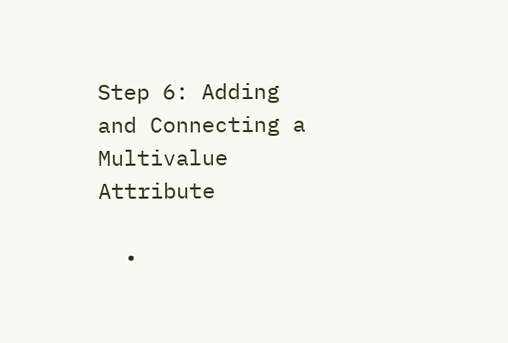Step 6: Adding and Connecting a Multivalue Attribute

  •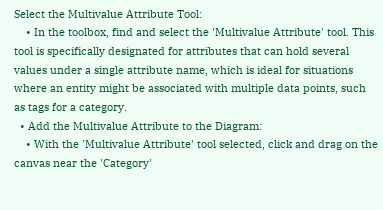Select the Multivalue Attribute Tool:
    • In the toolbox, find and select the 'Multivalue Attribute' tool. This tool is specifically designated for attributes that can hold several values under a single attribute name, which is ideal for situations where an entity might be associated with multiple data points, such as tags for a category.
  • Add the Multivalue Attribute to the Diagram:
    • With the 'Multivalue Attribute' tool selected, click and drag on the canvas near the 'Category'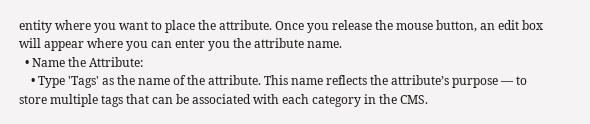entity where you want to place the attribute. Once you release the mouse button, an edit box will appear where you can enter you the attribute name.
  • Name the Attribute:
    • Type 'Tags' as the name of the attribute. This name reflects the attribute’s purpose — to store multiple tags that can be associated with each category in the CMS.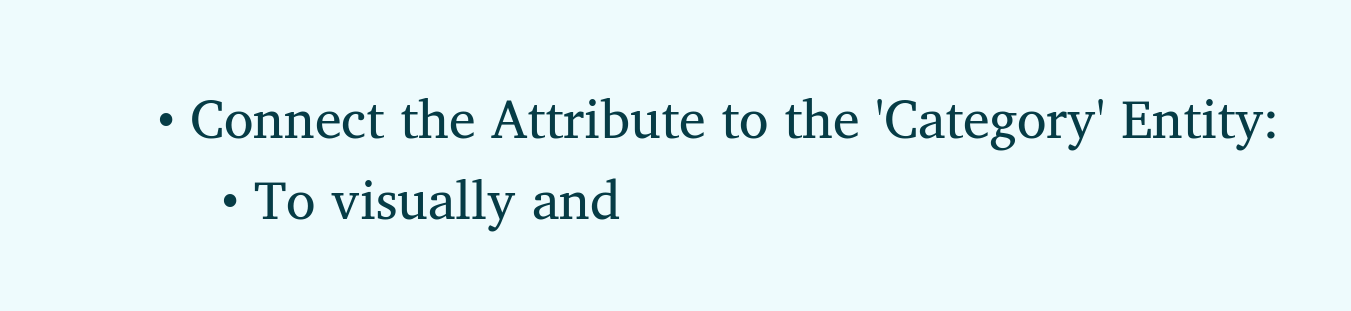• Connect the Attribute to the 'Category' Entity:
    • To visually and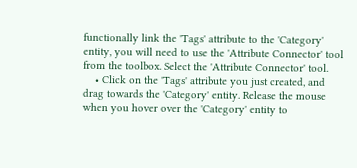functionally link the 'Tags' attribute to the 'Category' entity, you will need to use the 'Attribute Connector' tool from the toolbox. Select the 'Attribute Connector' tool.
    • Click on the 'Tags' attribute you just created, and drag towards the 'Category' entity. Release the mouse when you hover over the 'Category' entity to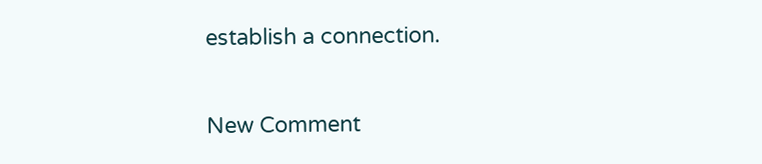establish a connection.

New Comment